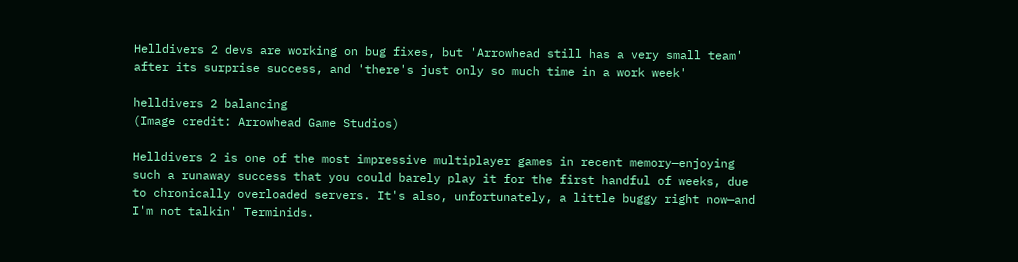Helldivers 2 devs are working on bug fixes, but 'Arrowhead still has a very small team' after its surprise success, and 'there's just only so much time in a work week'

helldivers 2 balancing
(Image credit: Arrowhead Game Studios)

Helldivers 2 is one of the most impressive multiplayer games in recent memory—enjoying such a runaway success that you could barely play it for the first handful of weeks, due to chronically overloaded servers. It's also, unfortunately, a little buggy right now—and I'm not talkin' Terminids.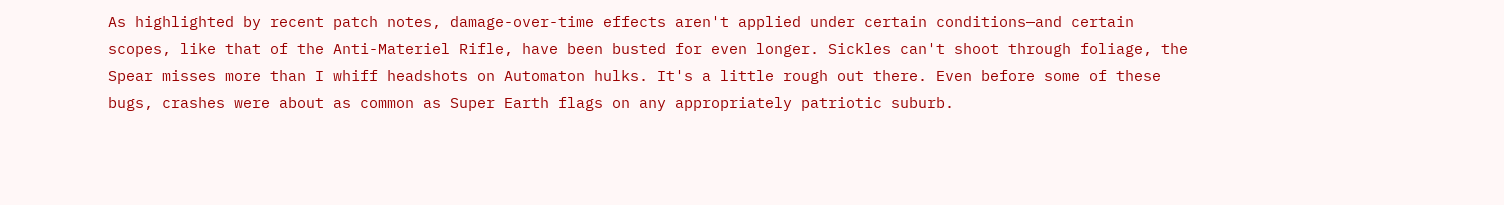As highlighted by recent patch notes, damage-over-time effects aren't applied under certain conditions—and certain scopes, like that of the Anti-Materiel Rifle, have been busted for even longer. Sickles can't shoot through foliage, the Spear misses more than I whiff headshots on Automaton hulks. It's a little rough out there. Even before some of these bugs, crashes were about as common as Super Earth flags on any appropriately patriotic suburb.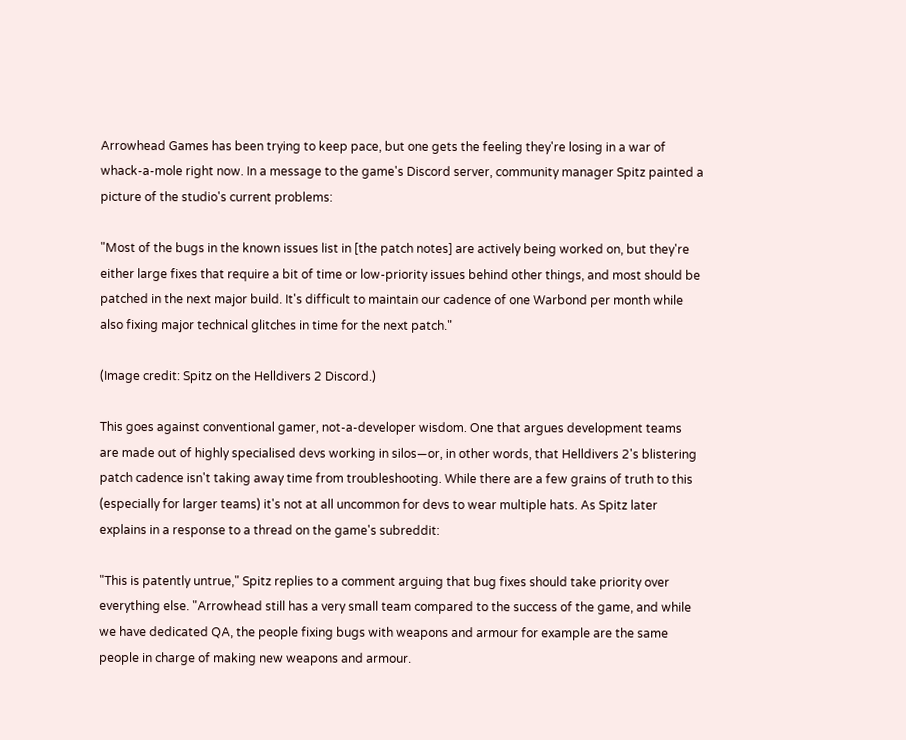Arrowhead Games has been trying to keep pace, but one gets the feeling they're losing in a war of whack-a-mole right now. In a message to the game's Discord server, community manager Spitz painted a picture of the studio's current problems:

"Most of the bugs in the known issues list in [the patch notes] are actively being worked on, but they're either large fixes that require a bit of time or low-priority issues behind other things, and most should be patched in the next major build. It's difficult to maintain our cadence of one Warbond per month while also fixing major technical glitches in time for the next patch."

(Image credit: Spitz on the Helldivers 2 Discord.)

This goes against conventional gamer, not-a-developer wisdom. One that argues development teams are made out of highly specialised devs working in silos—or, in other words, that Helldivers 2's blistering patch cadence isn't taking away time from troubleshooting. While there are a few grains of truth to this (especially for larger teams) it's not at all uncommon for devs to wear multiple hats. As Spitz later explains in a response to a thread on the game's subreddit:

"This is patently untrue," Spitz replies to a comment arguing that bug fixes should take priority over everything else. "Arrowhead still has a very small team compared to the success of the game, and while we have dedicated QA, the people fixing bugs with weapons and armour for example are the same people in charge of making new weapons and armour.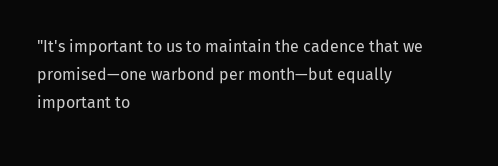"It's important to us to maintain the cadence that we promised—one warbond per month—but equally important to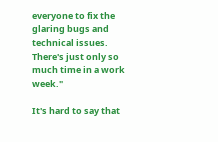everyone to fix the glaring bugs and technical issues. There's just only so much time in a work week."

It's hard to say that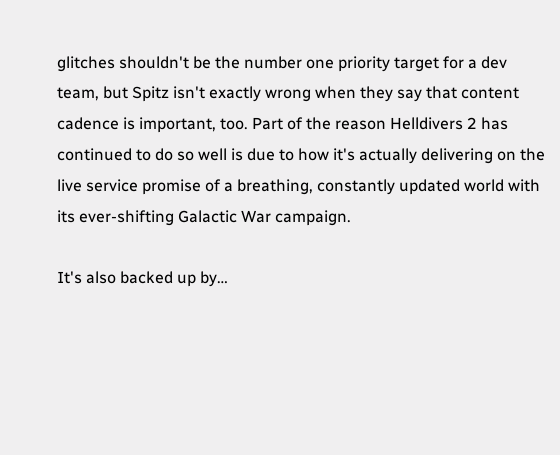glitches shouldn't be the number one priority target for a dev team, but Spitz isn't exactly wrong when they say that content cadence is important, too. Part of the reason Helldivers 2 has continued to do so well is due to how it's actually delivering on the live service promise of a breathing, constantly updated world with its ever-shifting Galactic War campaign.

It's also backed up by…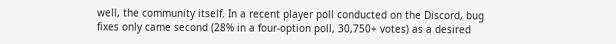well, the community itself. In a recent player poll conducted on the Discord, bug fixes only came second (28% in a four-option poll, 30,750+ votes) as a desired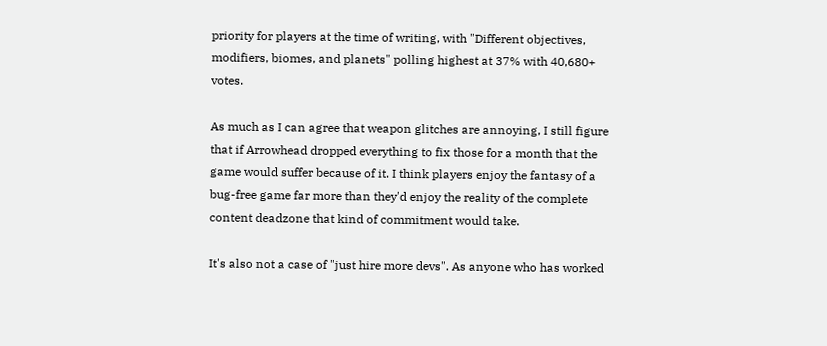priority for players at the time of writing, with "Different objectives, modifiers, biomes, and planets" polling highest at 37% with 40,680+ votes.

As much as I can agree that weapon glitches are annoying, I still figure that if Arrowhead dropped everything to fix those for a month that the game would suffer because of it. I think players enjoy the fantasy of a bug-free game far more than they'd enjoy the reality of the complete content deadzone that kind of commitment would take.

It's also not a case of "just hire more devs". As anyone who has worked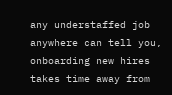any understaffed job anywhere can tell you, onboarding new hires takes time away from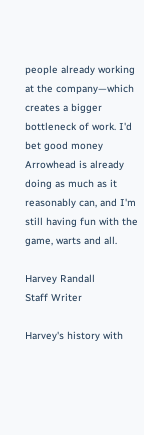people already working at the company—which creates a bigger bottleneck of work. I'd bet good money Arrowhead is already doing as much as it reasonably can, and I'm still having fun with the game, warts and all.

Harvey Randall
Staff Writer

Harvey's history with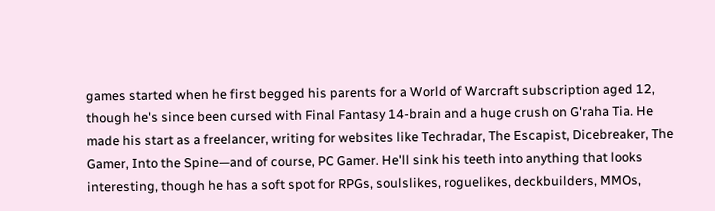games started when he first begged his parents for a World of Warcraft subscription aged 12, though he's since been cursed with Final Fantasy 14-brain and a huge crush on G'raha Tia. He made his start as a freelancer, writing for websites like Techradar, The Escapist, Dicebreaker, The Gamer, Into the Spine—and of course, PC Gamer. He'll sink his teeth into anything that looks interesting, though he has a soft spot for RPGs, soulslikes, roguelikes, deckbuilders, MMOs,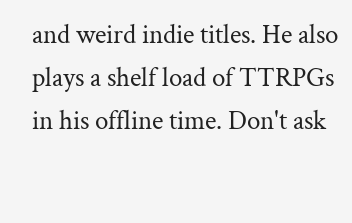and weird indie titles. He also plays a shelf load of TTRPGs in his offline time. Don't ask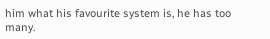him what his favourite system is, he has too many.